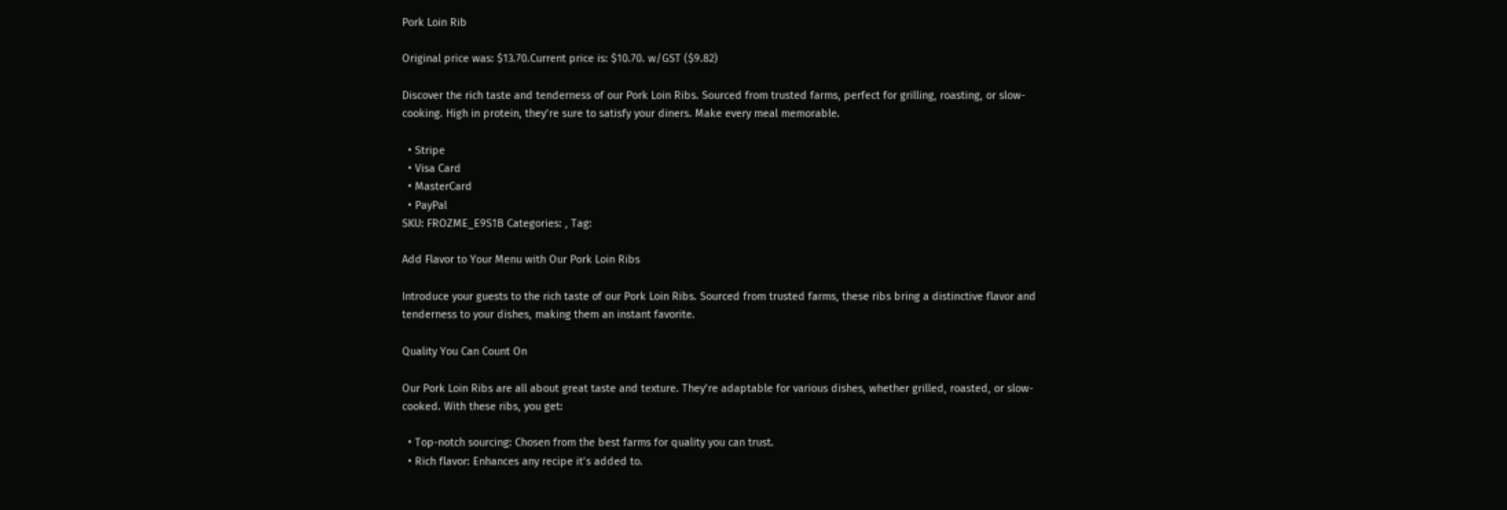Pork Loin Rib

Original price was: $13.70.Current price is: $10.70. w/GST ($9.82)

Discover the rich taste and tenderness of our Pork Loin Ribs. Sourced from trusted farms, perfect for grilling, roasting, or slow-cooking. High in protein, they’re sure to satisfy your diners. Make every meal memorable.

  • Stripe
  • Visa Card
  • MasterCard
  • PayPal
SKU: FROZME_E9S1B Categories: , Tag:

Add Flavor to Your Menu with Our Pork Loin Ribs

Introduce your guests to the rich taste of our Pork Loin Ribs. Sourced from trusted farms, these ribs bring a distinctive flavor and tenderness to your dishes, making them an instant favorite.

Quality You Can Count On

Our Pork Loin Ribs are all about great taste and texture. They’re adaptable for various dishes, whether grilled, roasted, or slow-cooked. With these ribs, you get:

  • Top-notch sourcing: Chosen from the best farms for quality you can trust.
  • Rich flavor: Enhances any recipe it’s added to.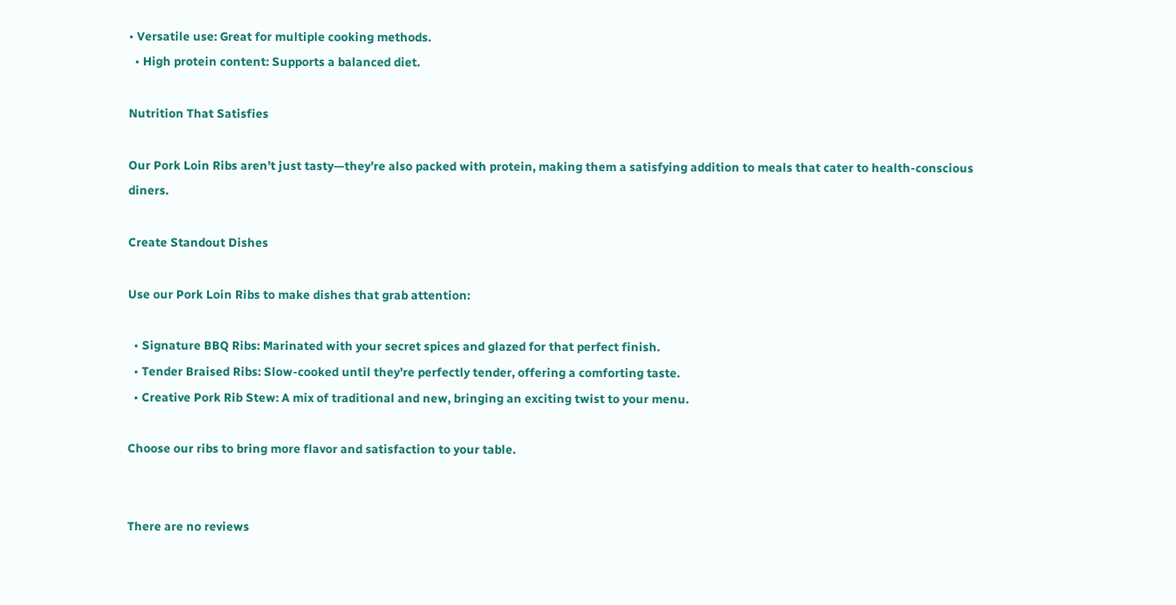• Versatile use: Great for multiple cooking methods.
  • High protein content: Supports a balanced diet.

Nutrition That Satisfies

Our Pork Loin Ribs aren’t just tasty—they’re also packed with protein, making them a satisfying addition to meals that cater to health-conscious diners.

Create Standout Dishes

Use our Pork Loin Ribs to make dishes that grab attention:

  • Signature BBQ Ribs: Marinated with your secret spices and glazed for that perfect finish.
  • Tender Braised Ribs: Slow-cooked until they’re perfectly tender, offering a comforting taste.
  • Creative Pork Rib Stew: A mix of traditional and new, bringing an exciting twist to your menu.

Choose our ribs to bring more flavor and satisfaction to your table.


There are no reviews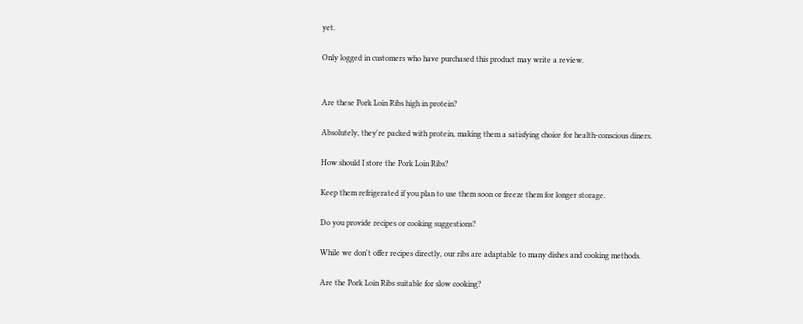yet.

Only logged in customers who have purchased this product may write a review.


Are these Pork Loin Ribs high in protein?

Absolutely, they're packed with protein, making them a satisfying choice for health-conscious diners.

How should I store the Pork Loin Ribs?

Keep them refrigerated if you plan to use them soon or freeze them for longer storage.

Do you provide recipes or cooking suggestions?

While we don't offer recipes directly, our ribs are adaptable to many dishes and cooking methods.

Are the Pork Loin Ribs suitable for slow cooking?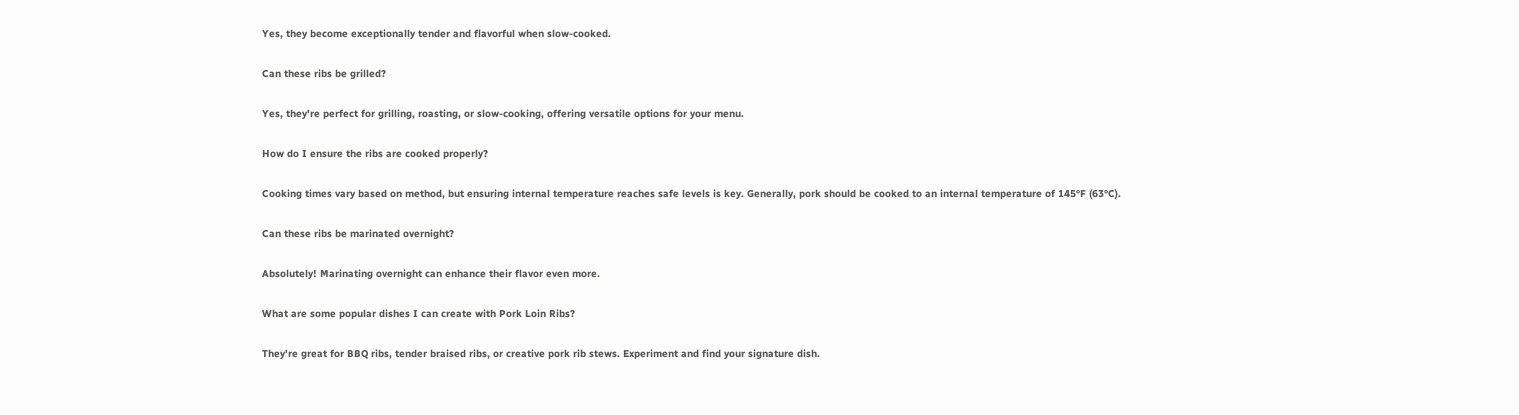Yes, they become exceptionally tender and flavorful when slow-cooked.

Can these ribs be grilled?

Yes, they're perfect for grilling, roasting, or slow-cooking, offering versatile options for your menu.

How do I ensure the ribs are cooked properly?

Cooking times vary based on method, but ensuring internal temperature reaches safe levels is key. Generally, pork should be cooked to an internal temperature of 145°F (63°C).

Can these ribs be marinated overnight?

Absolutely! Marinating overnight can enhance their flavor even more.

What are some popular dishes I can create with Pork Loin Ribs?

They're great for BBQ ribs, tender braised ribs, or creative pork rib stews. Experiment and find your signature dish.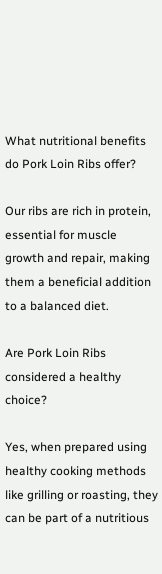What nutritional benefits do Pork Loin Ribs offer?

Our ribs are rich in protein, essential for muscle growth and repair, making them a beneficial addition to a balanced diet.

Are Pork Loin Ribs considered a healthy choice?

Yes, when prepared using healthy cooking methods like grilling or roasting, they can be part of a nutritious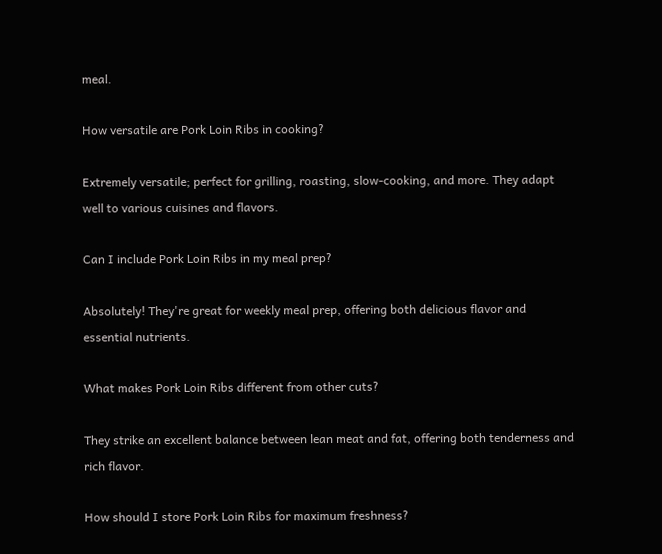meal.

How versatile are Pork Loin Ribs in cooking?

Extremely versatile; perfect for grilling, roasting, slow-cooking, and more. They adapt well to various cuisines and flavors.

Can I include Pork Loin Ribs in my meal prep?

Absolutely! They're great for weekly meal prep, offering both delicious flavor and essential nutrients.

What makes Pork Loin Ribs different from other cuts?

They strike an excellent balance between lean meat and fat, offering both tenderness and rich flavor.

How should I store Pork Loin Ribs for maximum freshness?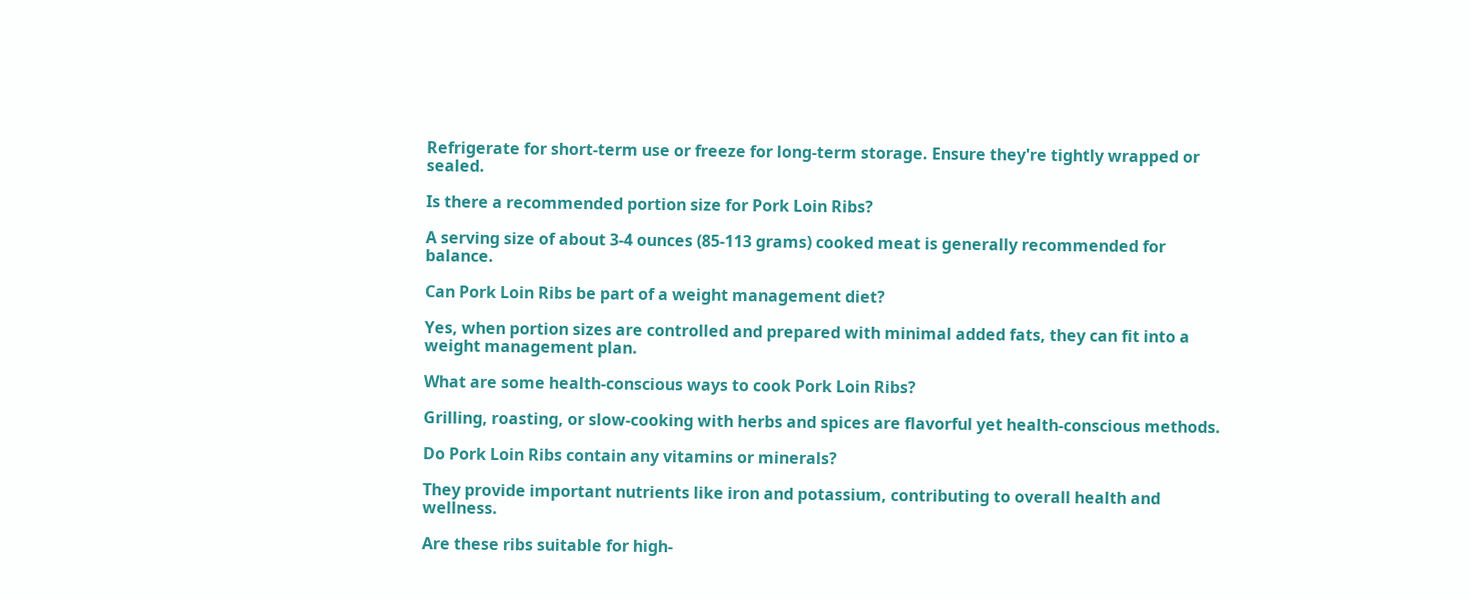Refrigerate for short-term use or freeze for long-term storage. Ensure they're tightly wrapped or sealed.

Is there a recommended portion size for Pork Loin Ribs?

A serving size of about 3-4 ounces (85-113 grams) cooked meat is generally recommended for balance.

Can Pork Loin Ribs be part of a weight management diet?

Yes, when portion sizes are controlled and prepared with minimal added fats, they can fit into a weight management plan.

What are some health-conscious ways to cook Pork Loin Ribs?

Grilling, roasting, or slow-cooking with herbs and spices are flavorful yet health-conscious methods.

Do Pork Loin Ribs contain any vitamins or minerals?

They provide important nutrients like iron and potassium, contributing to overall health and wellness.

Are these ribs suitable for high-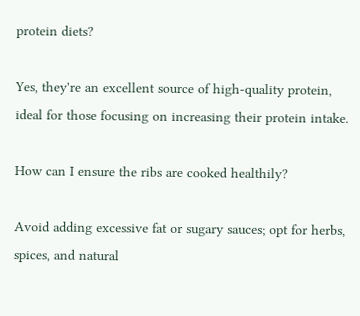protein diets?

Yes, they're an excellent source of high-quality protein, ideal for those focusing on increasing their protein intake.

How can I ensure the ribs are cooked healthily?

Avoid adding excessive fat or sugary sauces; opt for herbs, spices, and natural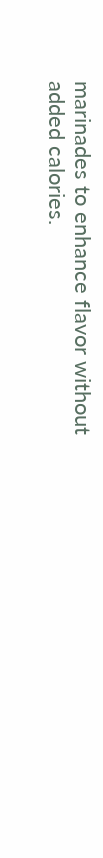marinades to enhance flavor without added calories.